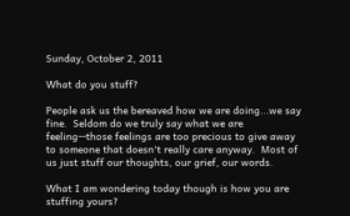Sunday, October 2, 2011

What do you stuff?

People ask us the bereaved how we are doing...we say fine.  Seldom do we truly say what we are feeling--those feelings are too precious to give away to someone that doesn't really care anyway.  Most of us just stuff our thoughts, our grief, our words.

What I am wondering today though is how you are stuffing yours?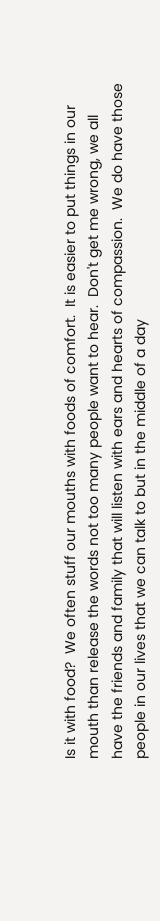Is it with food?  We often stuff our mouths with foods of comfort.  It is easier to put things in our mouth than release the words not too many people want to hear.  Don't get me wrong, we all have the friends and family that will listen with ears and hearts of compassion.  We do have those people in our lives that we can talk to but in the middle of a day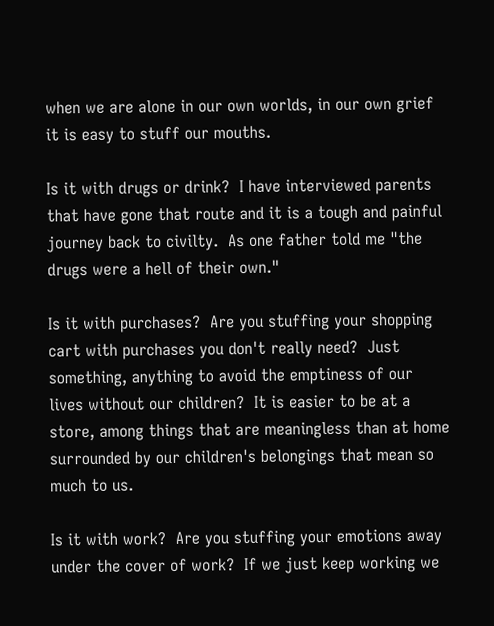when we are alone in our own worlds, in our own grief it is easy to stuff our mouths.

Is it with drugs or drink?  I have interviewed parents that have gone that route and it is a tough and painful journey back to civilty.  As one father told me "the drugs were a hell of their own."

Is it with purchases?  Are you stuffing your shopping cart with purchases you don't really need?  Just something, anything to avoid the emptiness of our lives without our children?  It is easier to be at a store, among things that are meaningless than at home surrounded by our children's belongings that mean so much to us.

Is it with work?  Are you stuffing your emotions away under the cover of work?  If we just keep working we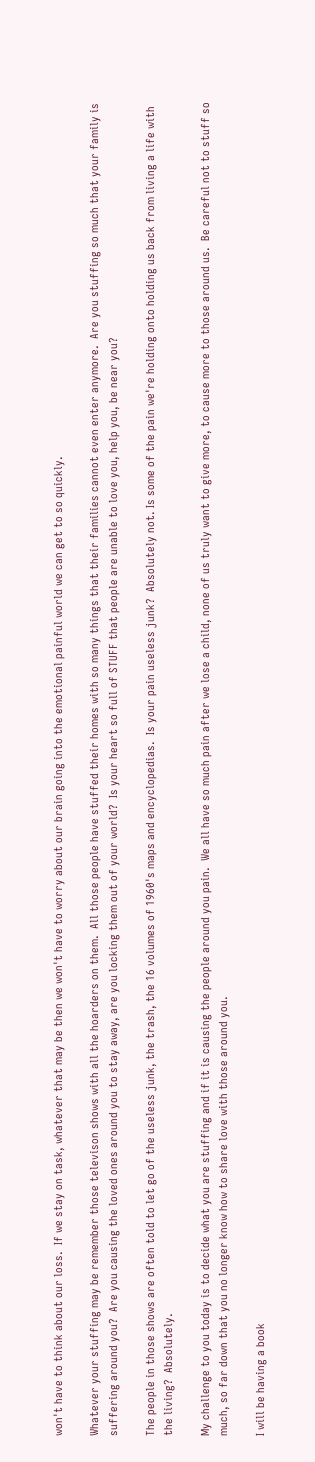won't have to think about our loss.  If we stay on task, whatever that may be then we won't have to worry about our brain going into the emotional painful world we can get to so quickly.

Whatever your stuffing may be remember those televison shows with all the hoarders on them.  All those people have stuffed their homes with so many things that their families cannot even enter anymore.  Are you stuffing so much that your family is suffering around you?  Are you causing the loved ones around you to stay away, are you locking them out of your world?  Is your heart so full of STUFF that people are unable to love you, help you, be near you?

The people in those shows are often told to let go of the useless junk, the trash, the 16 volumes of 1960's maps and encyclopedias.  Is your pain useless junk?  Absolutely not. Is some of the pain we're holding onto holding us back from living a life with the living?  Absolutely.

My challenge to you today is to decide what you are stuffing and if it is causing the people around you pain.  We all have so much pain after we lose a child, none of us truly want to give more, to cause more to those around us.  Be careful not to stuff so much, so far down that you no longer know how to share love with those around you.

I will be having a book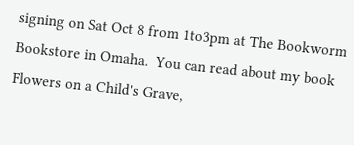signing on Sat Oct 8 from 1to3pm at The Bookworm Bookstore in Omaha.  You can read about my book Flowers on a Child's Grave,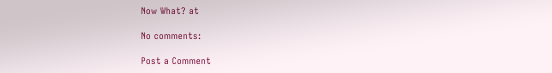Now What? at

No comments:

Post a Comment